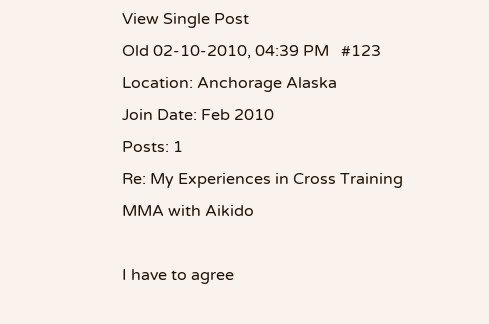View Single Post
Old 02-10-2010, 04:39 PM   #123
Location: Anchorage Alaska
Join Date: Feb 2010
Posts: 1
Re: My Experiences in Cross Training MMA with Aikido

I have to agree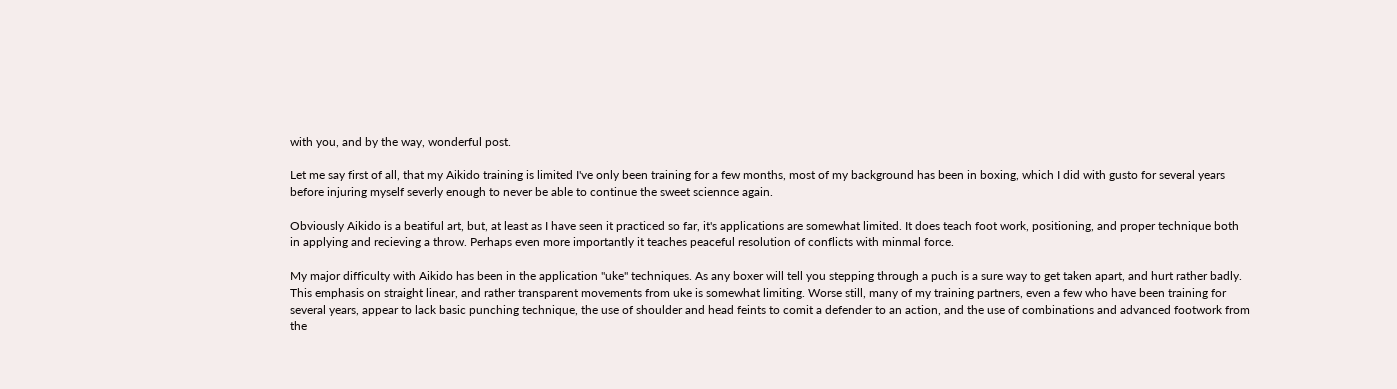with you, and by the way, wonderful post.

Let me say first of all, that my Aikido training is limited I've only been training for a few months, most of my background has been in boxing, which I did with gusto for several years before injuring myself severly enough to never be able to continue the sweet sciennce again.

Obviously Aikido is a beatiful art, but, at least as I have seen it practiced so far, it's applications are somewhat limited. It does teach foot work, positioning, and proper technique both in applying and recieving a throw. Perhaps even more importantly it teaches peaceful resolution of conflicts with minmal force.

My major difficulty with Aikido has been in the application "uke" techniques. As any boxer will tell you stepping through a puch is a sure way to get taken apart, and hurt rather badly. This emphasis on straight linear, and rather transparent movements from uke is somewhat limiting. Worse still, many of my training partners, even a few who have been training for several years, appear to lack basic punching technique, the use of shoulder and head feints to comit a defender to an action, and the use of combinations and advanced footwork from the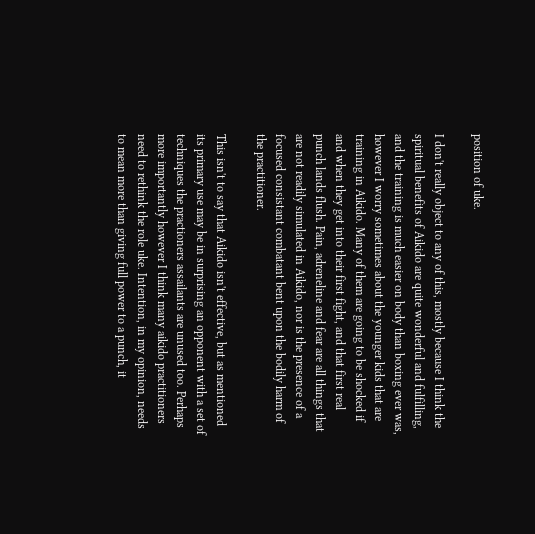position of uke.

I don't really object to any of this, mostly because I think the spiritual benefits of Aikido are quite wonderful and fulfilling, and the training is much easier on body than boxing ever was, however I worry sometimes about the younger kids that are training in Aikido. Many of them are going to be shocked if and when they get into their first fight, and that first real punch lands flush. Pain, adreneline and fear are all things that are not readily simulated in Aikido, nor is the presence of a focused consistant combatant bent upon the bodily harm of the practitioner.

This isn't to say that Aikido isn't effective, but as mentioned its primary use may be in surprising an opponent with a set of techniques the practioners assailants are unused too. Perhaps more importantly however I think many aikido practitioners need to rethink the role uke. Intention, in my opinion, needs to mean more than giving full power to a punch, it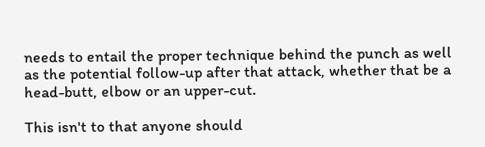needs to entail the proper technique behind the punch as well as the potential follow-up after that attack, whether that be a head-butt, elbow or an upper-cut.

This isn't to that anyone should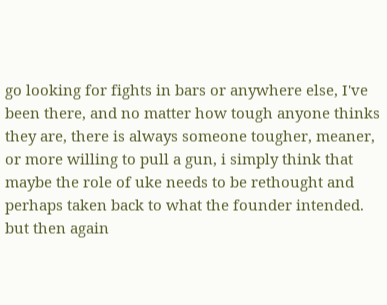go looking for fights in bars or anywhere else, I've been there, and no matter how tough anyone thinks they are, there is always someone tougher, meaner, or more willing to pull a gun, i simply think that maybe the role of uke needs to be rethought and perhaps taken back to what the founder intended. but then again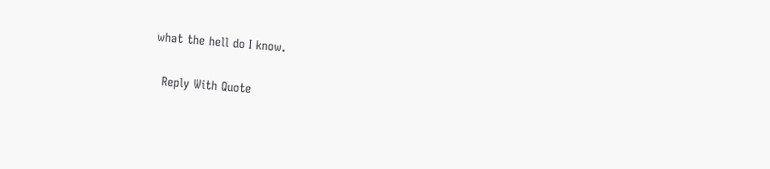what the hell do I know.

  Reply With Quote